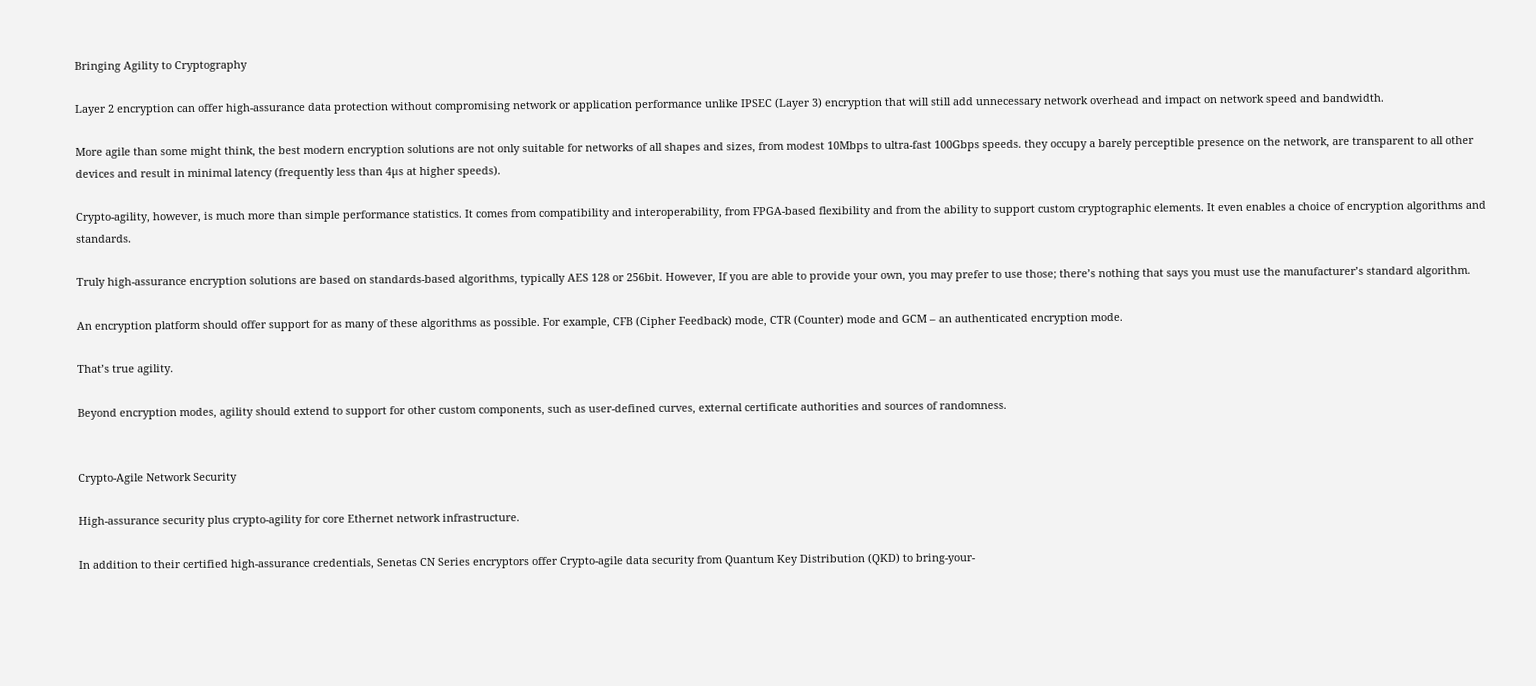Bringing Agility to Cryptography

Layer 2 encryption can offer high-assurance data protection without compromising network or application performance unlike IPSEC (Layer 3) encryption that will still add unnecessary network overhead and impact on network speed and bandwidth.

More agile than some might think, the best modern encryption solutions are not only suitable for networks of all shapes and sizes, from modest 10Mbps to ultra-fast 100Gbps speeds. they occupy a barely perceptible presence on the network, are transparent to all other devices and result in minimal latency (frequently less than 4µs at higher speeds).

Crypto-agility, however, is much more than simple performance statistics. It comes from compatibility and interoperability, from FPGA-based flexibility and from the ability to support custom cryptographic elements. It even enables a choice of encryption algorithms and standards.

Truly high-assurance encryption solutions are based on standards-based algorithms, typically AES 128 or 256bit. However, If you are able to provide your own, you may prefer to use those; there’s nothing that says you must use the manufacturer’s standard algorithm.

An encryption platform should offer support for as many of these algorithms as possible. For example, CFB (Cipher Feedback) mode, CTR (Counter) mode and GCM – an authenticated encryption mode.

That’s true agility.

Beyond encryption modes, agility should extend to support for other custom components, such as user-defined curves, external certificate authorities and sources of randomness.


Crypto-Agile Network Security

High-assurance security plus crypto-agility for core Ethernet network infrastructure.

In addition to their certified high-assurance credentials, Senetas CN Series encryptors offer Crypto-agile data security from Quantum Key Distribution (QKD) to bring-your-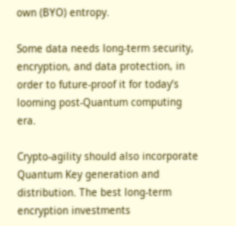own (BYO) entropy.

Some data needs long-term security, encryption, and data protection, in order to future-proof it for today’s looming post-Quantum computing era.

Crypto-agility should also incorporate Quantum Key generation and distribution. The best long-term encryption investments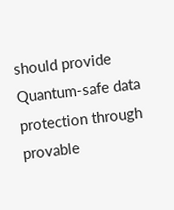should provide Quantum-safe data protection through provable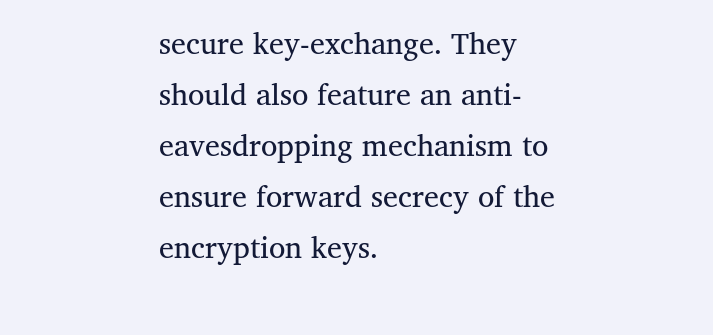secure key-exchange. They should also feature an anti-eavesdropping mechanism to ensure forward secrecy of the encryption keys.